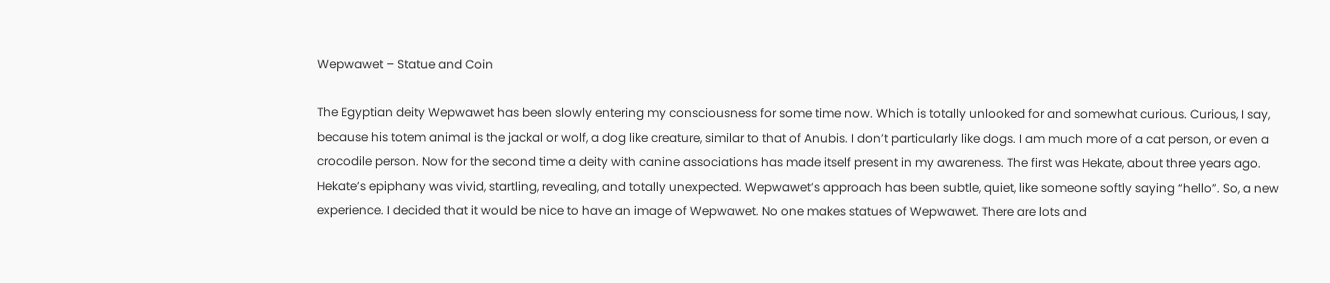Wepwawet – Statue and Coin

The Egyptian deity Wepwawet has been slowly entering my consciousness for some time now. Which is totally unlooked for and somewhat curious. Curious, I say, because his totem animal is the jackal or wolf, a dog like creature, similar to that of Anubis. I don’t particularly like dogs. I am much more of a cat person, or even a crocodile person. Now for the second time a deity with canine associations has made itself present in my awareness. The first was Hekate, about three years ago. Hekate’s epiphany was vivid, startling, revealing, and totally unexpected. Wepwawet’s approach has been subtle, quiet, like someone softly saying “hello”. So, a new experience. I decided that it would be nice to have an image of Wepwawet. No one makes statues of Wepwawet. There are lots and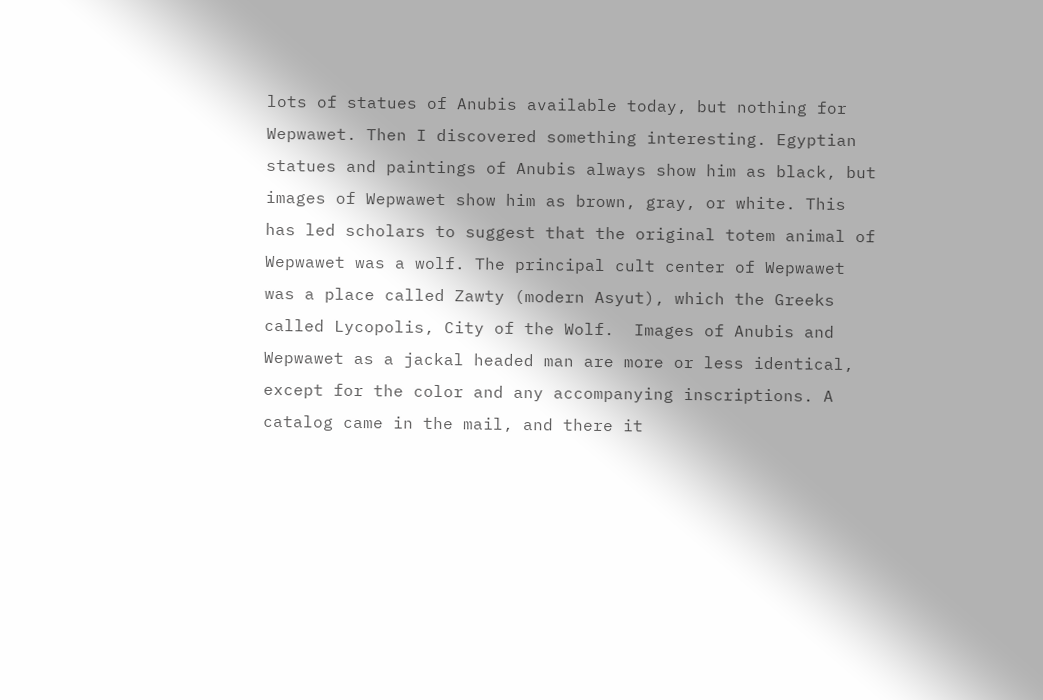lots of statues of Anubis available today, but nothing for Wepwawet. Then I discovered something interesting. Egyptian statues and paintings of Anubis always show him as black, but  images of Wepwawet show him as brown, gray, or white. This has led scholars to suggest that the original totem animal of Wepwawet was a wolf. The principal cult center of Wepwawet was a place called Zawty (modern Asyut), which the Greeks called Lycopolis, City of the Wolf.  Images of Anubis and Wepwawet as a jackal headed man are more or less identical, except for the color and any accompanying inscriptions. A catalog came in the mail, and there it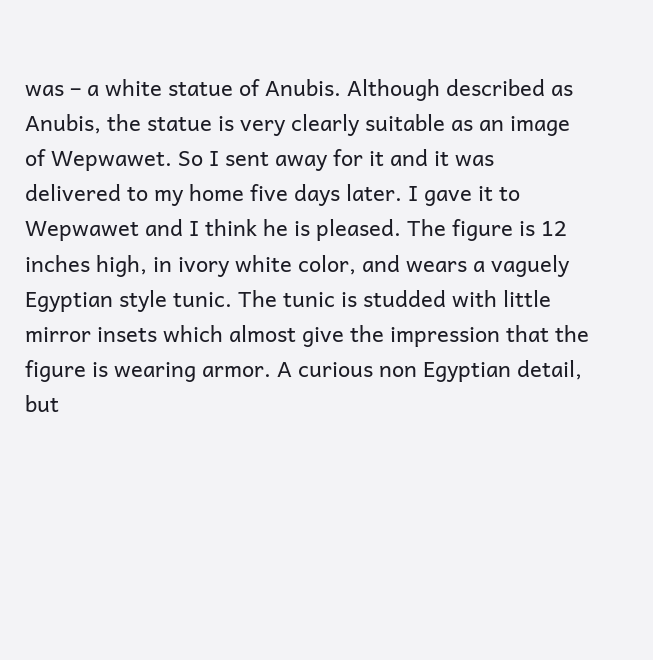was – a white statue of Anubis. Although described as Anubis, the statue is very clearly suitable as an image of Wepwawet. So I sent away for it and it was delivered to my home five days later. I gave it to Wepwawet and I think he is pleased. The figure is 12 inches high, in ivory white color, and wears a vaguely Egyptian style tunic. The tunic is studded with little mirror insets which almost give the impression that the figure is wearing armor. A curious non Egyptian detail, but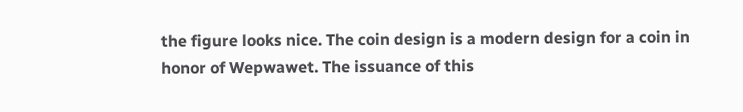the figure looks nice. The coin design is a modern design for a coin in honor of Wepwawet. The issuance of this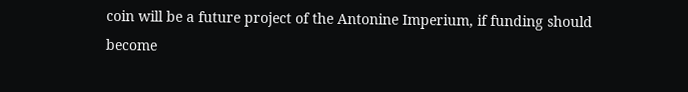coin will be a future project of the Antonine Imperium, if funding should become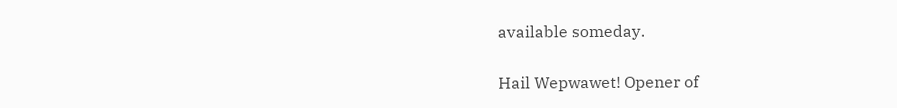available someday.

Hail Wepwawet! Opener of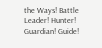the Ways! Battle Leader! Hunter! Guardian! Guide!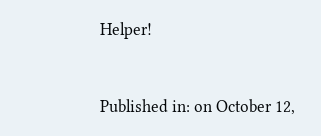Helper!


Published in: on October 12,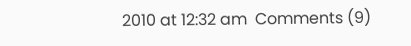2010 at 12:32 am  Comments (9)